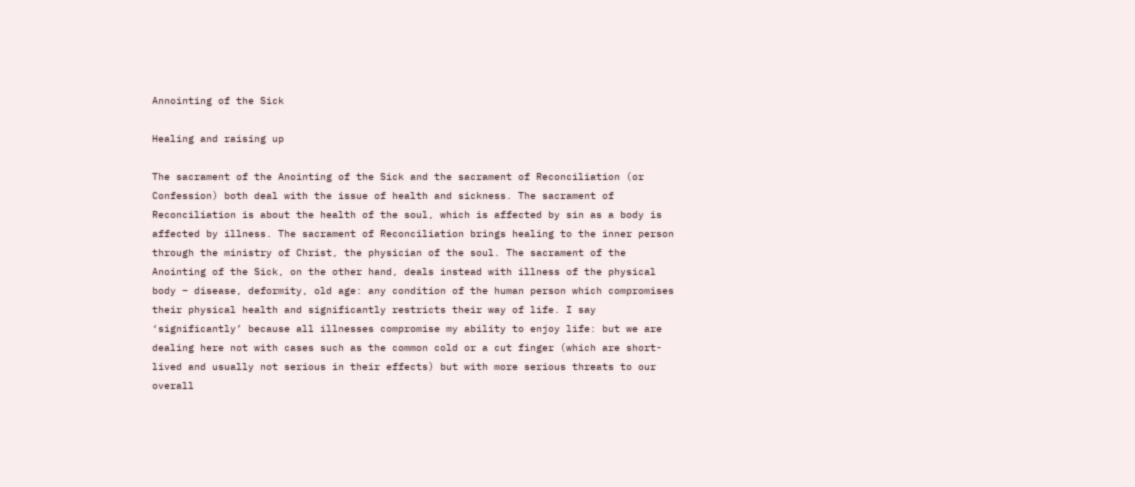Annointing of the Sick

Healing and raising up

The sacrament of the Anointing of the Sick and the sacrament of Reconciliation (or Confession) both deal with the issue of health and sickness. The sacrament of Reconciliation is about the health of the soul, which is affected by sin as a body is affected by illness. The sacrament of Reconciliation brings healing to the inner person through the ministry of Christ, the physician of the soul. The sacrament of the Anointing of the Sick, on the other hand, deals instead with illness of the physical body – disease, deformity, old age: any condition of the human person which compromises their physical health and significantly restricts their way of life. I say ‘significantly’ because all illnesses compromise my ability to enjoy life: but we are dealing here not with cases such as the common cold or a cut finger (which are short-lived and usually not serious in their effects) but with more serious threats to our overall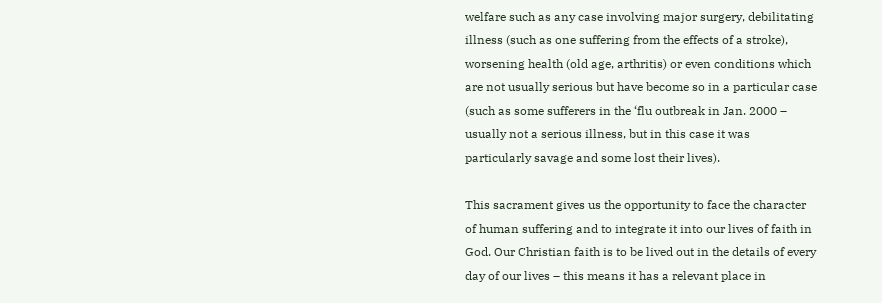welfare such as any case involving major surgery, debilitating illness (such as one suffering from the effects of a stroke), worsening health (old age, arthritis) or even conditions which are not usually serious but have become so in a particular case (such as some sufferers in the ‘flu outbreak in Jan. 2000 – usually not a serious illness, but in this case it was particularly savage and some lost their lives).

This sacrament gives us the opportunity to face the character of human suffering and to integrate it into our lives of faith in God. Our Christian faith is to be lived out in the details of every day of our lives – this means it has a relevant place in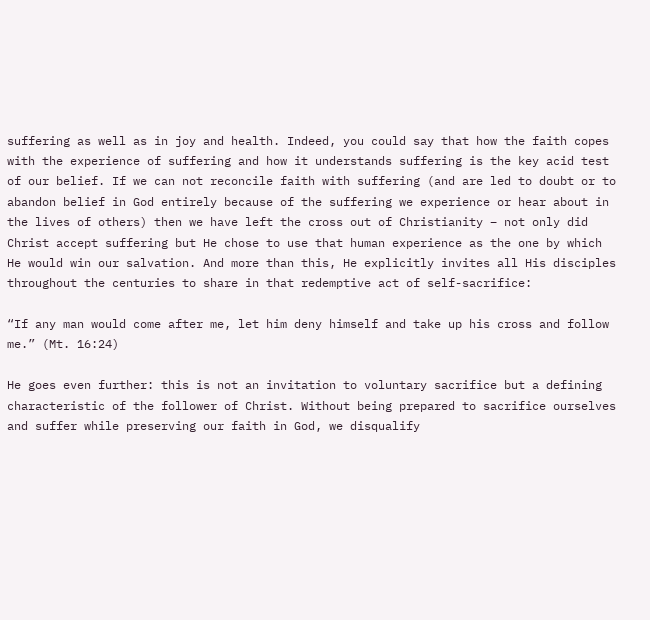suffering as well as in joy and health. Indeed, you could say that how the faith copes with the experience of suffering and how it understands suffering is the key acid test of our belief. If we can not reconcile faith with suffering (and are led to doubt or to abandon belief in God entirely because of the suffering we experience or hear about in the lives of others) then we have left the cross out of Christianity – not only did Christ accept suffering but He chose to use that human experience as the one by which He would win our salvation. And more than this, He explicitly invites all His disciples throughout the centuries to share in that redemptive act of self-sacrifice:

“If any man would come after me, let him deny himself and take up his cross and follow me.” (Mt. 16:24)

He goes even further: this is not an invitation to voluntary sacrifice but a defining characteristic of the follower of Christ. Without being prepared to sacrifice ourselves and suffer while preserving our faith in God, we disqualify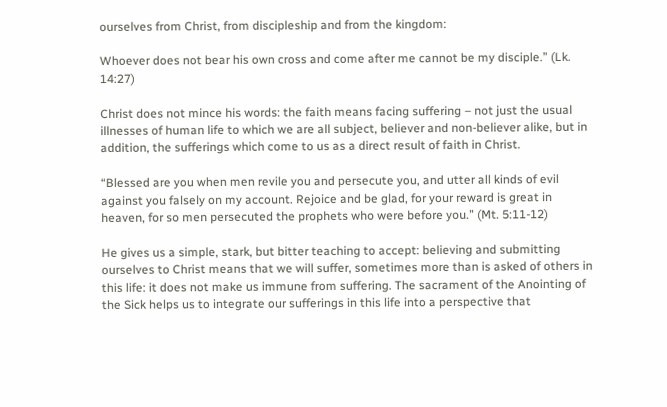ourselves from Christ, from discipleship and from the kingdom:

Whoever does not bear his own cross and come after me cannot be my disciple.” (Lk. 14:27)

Christ does not mince his words: the faith means facing suffering – not just the usual illnesses of human life to which we are all subject, believer and non-believer alike, but in addition, the sufferings which come to us as a direct result of faith in Christ.

“Blessed are you when men revile you and persecute you, and utter all kinds of evil against you falsely on my account. Rejoice and be glad, for your reward is great in heaven, for so men persecuted the prophets who were before you.” (Mt. 5:11-12)

He gives us a simple, stark, but bitter teaching to accept: believing and submitting ourselves to Christ means that we will suffer, sometimes more than is asked of others in this life: it does not make us immune from suffering. The sacrament of the Anointing of the Sick helps us to integrate our sufferings in this life into a perspective that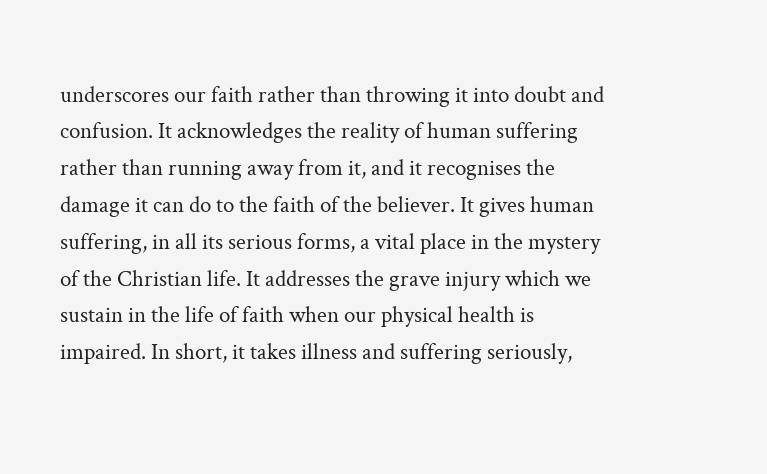underscores our faith rather than throwing it into doubt and confusion. It acknowledges the reality of human suffering rather than running away from it, and it recognises the damage it can do to the faith of the believer. It gives human suffering, in all its serious forms, a vital place in the mystery of the Christian life. It addresses the grave injury which we sustain in the life of faith when our physical health is impaired. In short, it takes illness and suffering seriously,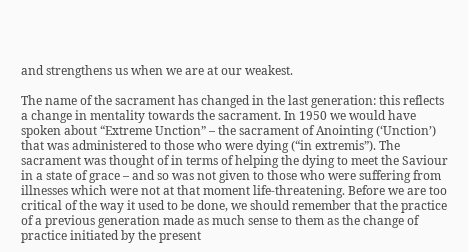and strengthens us when we are at our weakest.

The name of the sacrament has changed in the last generation: this reflects a change in mentality towards the sacrament. In 1950 we would have spoken about “Extreme Unction” – the sacrament of Anointing (‘Unction’) that was administered to those who were dying (“in extremis”). The sacrament was thought of in terms of helping the dying to meet the Saviour in a state of grace – and so was not given to those who were suffering from illnesses which were not at that moment life-threatening. Before we are too critical of the way it used to be done, we should remember that the practice of a previous generation made as much sense to them as the change of practice initiated by the present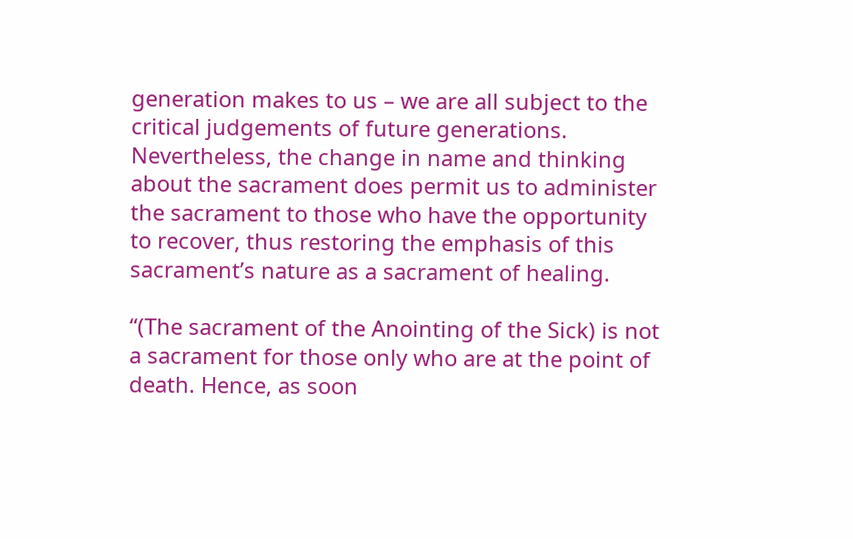generation makes to us – we are all subject to the critical judgements of future generations. Nevertheless, the change in name and thinking about the sacrament does permit us to administer the sacrament to those who have the opportunity to recover, thus restoring the emphasis of this sacrament’s nature as a sacrament of healing.

“(The sacrament of the Anointing of the Sick) is not a sacrament for those only who are at the point of death. Hence, as soon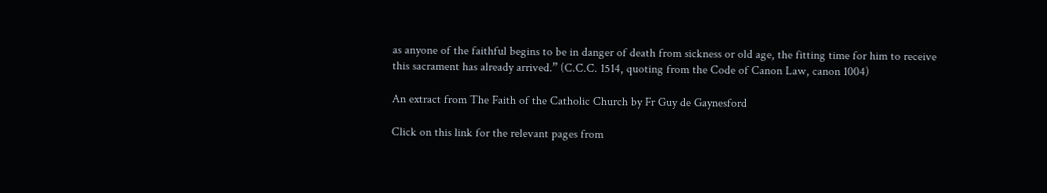as anyone of the faithful begins to be in danger of death from sickness or old age, the fitting time for him to receive this sacrament has already arrived.” (C.C.C. 1514, quoting from the Code of Canon Law, canon 1004)

An extract from The Faith of the Catholic Church by Fr Guy de Gaynesford

Click on this link for the relevant pages from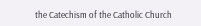the Catechism of the Catholic Church